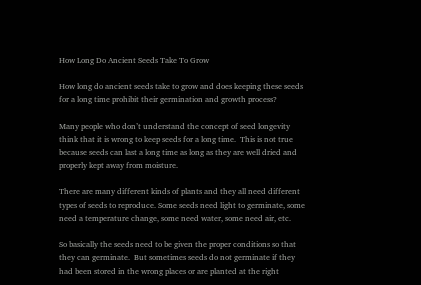How Long Do Ancient Seeds Take To Grow

How long do ancient seeds take to grow and does keeping these seeds for a long time prohibit their germination and growth process?

Many people who don’t understand the concept of seed longevity think that it is wrong to keep seeds for a long time.  This is not true because seeds can last a long time as long as they are well dried and properly kept away from moisture.

There are many different kinds of plants and they all need different types of seeds to reproduce. Some seeds need light to germinate, some need a temperature change, some need water, some need air, etc.

So basically the seeds need to be given the proper conditions so that they can germinate.  But sometimes seeds do not germinate if they had been stored in the wrong places or are planted at the right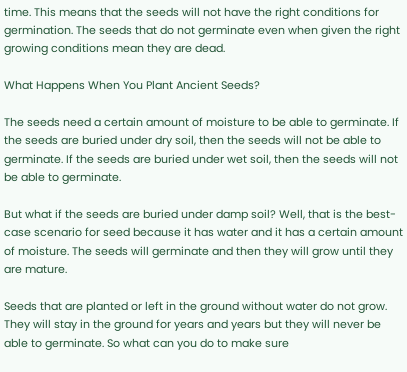time. This means that the seeds will not have the right conditions for germination. The seeds that do not germinate even when given the right growing conditions mean they are dead.

What Happens When You Plant Ancient Seeds?

The seeds need a certain amount of moisture to be able to germinate. If the seeds are buried under dry soil, then the seeds will not be able to germinate. If the seeds are buried under wet soil, then the seeds will not be able to germinate.

But what if the seeds are buried under damp soil? Well, that is the best-case scenario for seed because it has water and it has a certain amount of moisture. The seeds will germinate and then they will grow until they are mature.

Seeds that are planted or left in the ground without water do not grow. They will stay in the ground for years and years but they will never be able to germinate. So what can you do to make sure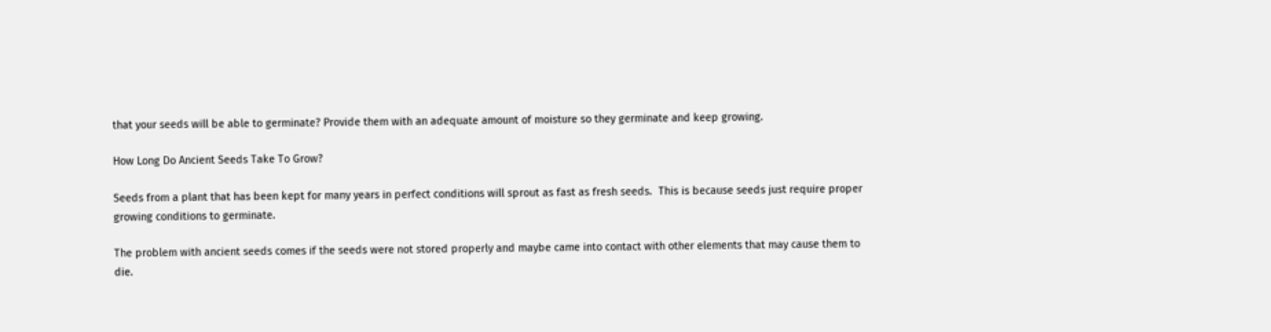that your seeds will be able to germinate? Provide them with an adequate amount of moisture so they germinate and keep growing.

How Long Do Ancient Seeds Take To Grow?

Seeds from a plant that has been kept for many years in perfect conditions will sprout as fast as fresh seeds.  This is because seeds just require proper growing conditions to germinate.

The problem with ancient seeds comes if the seeds were not stored properly and maybe came into contact with other elements that may cause them to die.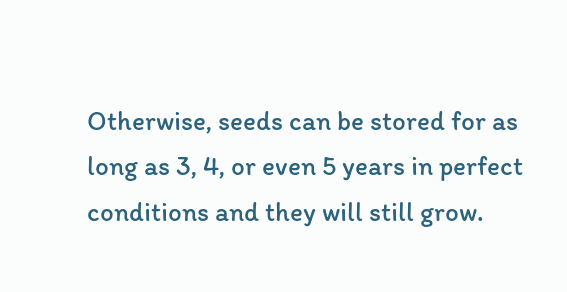Otherwise, seeds can be stored for as long as 3, 4, or even 5 years in perfect conditions and they will still grow.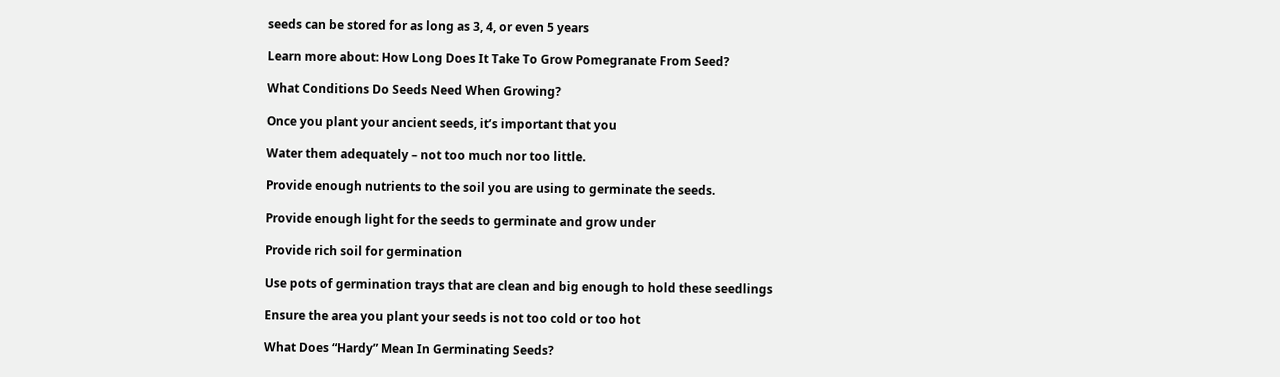seeds can be stored for as long as 3, 4, or even 5 years

Learn more about: How Long Does It Take To Grow Pomegranate From Seed?

What Conditions Do Seeds Need When Growing?

Once you plant your ancient seeds, it’s important that you

Water them adequately – not too much nor too little.

Provide enough nutrients to the soil you are using to germinate the seeds.

Provide enough light for the seeds to germinate and grow under

Provide rich soil for germination

Use pots of germination trays that are clean and big enough to hold these seedlings

Ensure the area you plant your seeds is not too cold or too hot

What Does “Hardy” Mean In Germinating Seeds?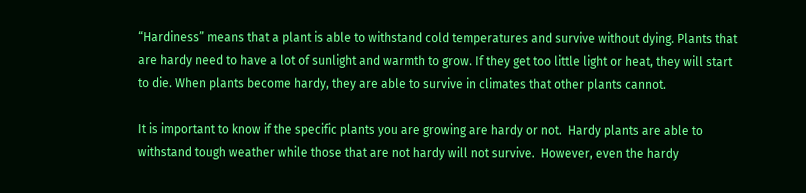“Hardiness” means that a plant is able to withstand cold temperatures and survive without dying. Plants that are hardy need to have a lot of sunlight and warmth to grow. If they get too little light or heat, they will start to die. When plants become hardy, they are able to survive in climates that other plants cannot.

It is important to know if the specific plants you are growing are hardy or not.  Hardy plants are able to withstand tough weather while those that are not hardy will not survive.  However, even the hardy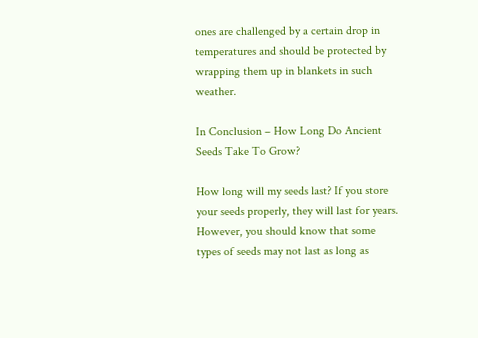ones are challenged by a certain drop in temperatures and should be protected by wrapping them up in blankets in such weather.

In Conclusion – How Long Do Ancient Seeds Take To Grow?

How long will my seeds last? If you store your seeds properly, they will last for years. However, you should know that some types of seeds may not last as long as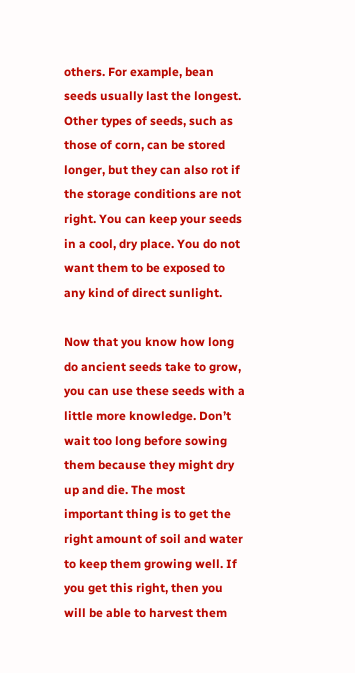others. For example, bean seeds usually last the longest. Other types of seeds, such as those of corn, can be stored longer, but they can also rot if the storage conditions are not right. You can keep your seeds in a cool, dry place. You do not want them to be exposed to any kind of direct sunlight.

Now that you know how long do ancient seeds take to grow, you can use these seeds with a little more knowledge. Don’t wait too long before sowing them because they might dry up and die. The most important thing is to get the right amount of soil and water to keep them growing well. If you get this right, then you will be able to harvest them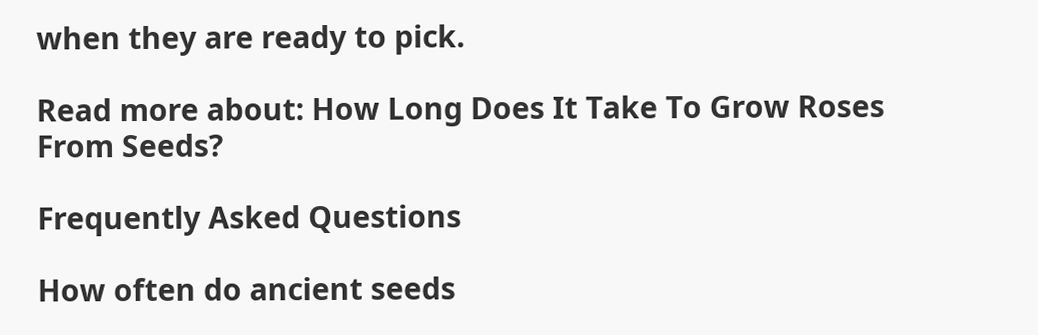when they are ready to pick.

Read more about: How Long Does It Take To Grow Roses From Seeds?

Frequently Asked Questions

How often do ancient seeds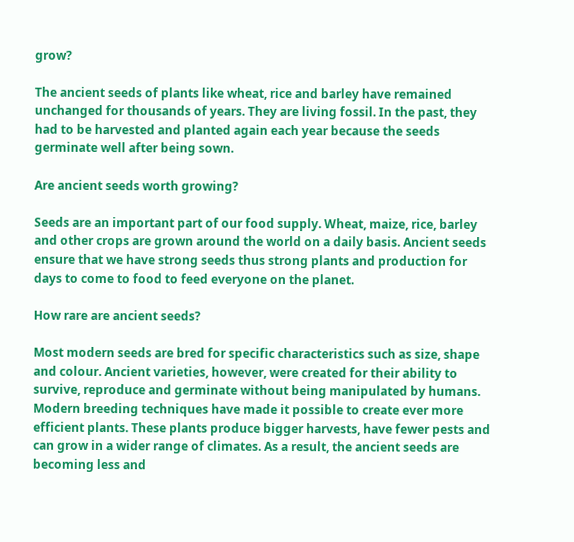grow?

The ancient seeds of plants like wheat, rice and barley have remained unchanged for thousands of years. They are living fossil. In the past, they had to be harvested and planted again each year because the seeds germinate well after being sown.

Are ancient seeds worth growing?

Seeds are an important part of our food supply. Wheat, maize, rice, barley and other crops are grown around the world on a daily basis. Ancient seeds ensure that we have strong seeds thus strong plants and production for days to come to food to feed everyone on the planet.

How rare are ancient seeds?

Most modern seeds are bred for specific characteristics such as size, shape and colour. Ancient varieties, however, were created for their ability to survive, reproduce and germinate without being manipulated by humans. Modern breeding techniques have made it possible to create ever more efficient plants. These plants produce bigger harvests, have fewer pests and can grow in a wider range of climates. As a result, the ancient seeds are becoming less and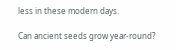less in these modern days.

Can ancient seeds grow year-round?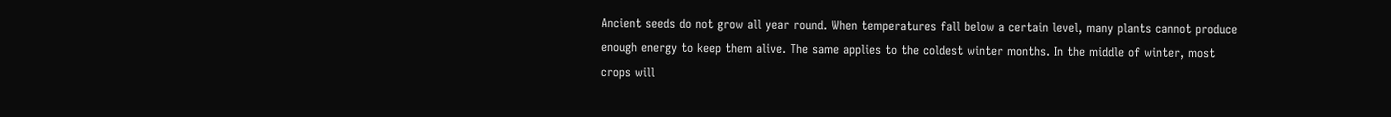Ancient seeds do not grow all year round. When temperatures fall below a certain level, many plants cannot produce enough energy to keep them alive. The same applies to the coldest winter months. In the middle of winter, most crops will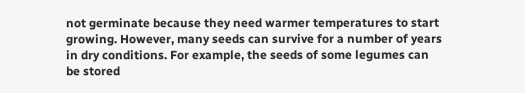not germinate because they need warmer temperatures to start growing. However, many seeds can survive for a number of years in dry conditions. For example, the seeds of some legumes can be stored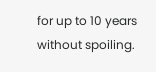for up to 10 years without spoiling.